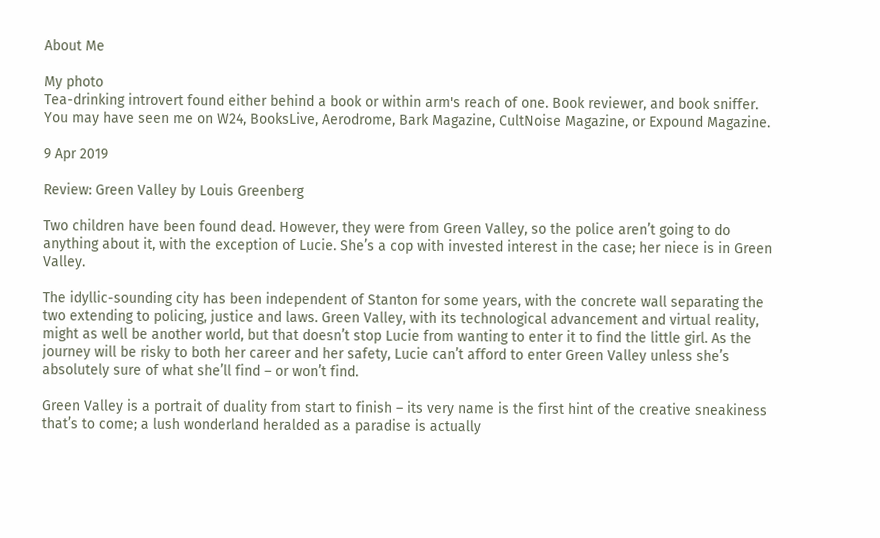About Me

My photo
Tea-drinking introvert found either behind a book or within arm's reach of one. Book reviewer, and book sniffer. You may have seen me on W24, BooksLive, Aerodrome, Bark Magazine, CultNoise Magazine, or Expound Magazine.

9 Apr 2019

Review: Green Valley by Louis Greenberg

Two children have been found dead. However, they were from Green Valley, so the police aren’t going to do anything about it, with the exception of Lucie. She’s a cop with invested interest in the case; her niece is in Green Valley.

The idyllic-sounding city has been independent of Stanton for some years, with the concrete wall separating the two extending to policing, justice and laws. Green Valley, with its technological advancement and virtual reality, might as well be another world, but that doesn’t stop Lucie from wanting to enter it to find the little girl. As the journey will be risky to both her career and her safety, Lucie can’t afford to enter Green Valley unless she’s absolutely sure of what she’ll find – or won’t find.

Green Valley is a portrait of duality from start to finish – its very name is the first hint of the creative sneakiness that’s to come; a lush wonderland heralded as a paradise is actually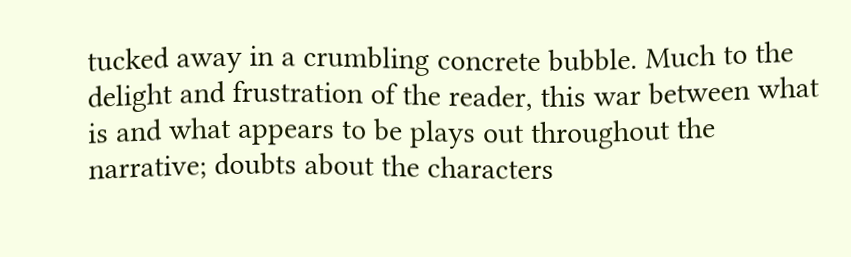tucked away in a crumbling concrete bubble. Much to the delight and frustration of the reader, this war between what is and what appears to be plays out throughout the narrative; doubts about the characters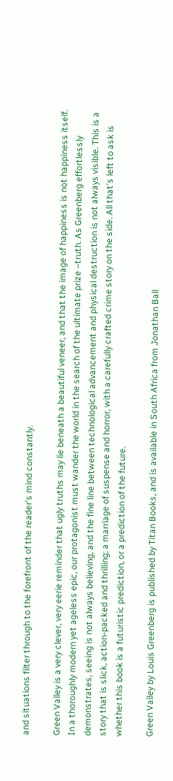and situations filter through to the forefront of the reader’s mind constantly.

Green Valley is a very clever, very eerie reminder that ugly truths may lie beneath a beautiful veneer, and that the image of happiness is not happiness itself. In a thoroughly modern yet ageless epic, our protagonist must wander the world in the search of the ultimate prize –truth. As Greenberg effortlessly demonstrates, seeing is not always believing, and the fine line between technological advancement and physical destruction is not always visible. This is a story that is slick, action-packed and thrilling; a marriage of suspense and horror, with a carefully crafted crime story on the side. All that’s left to ask is whether this book is a futuristic prediction, or a prediction of the future.

Green Valley by Louis Greenberg is published by Titan Books, and is available in South Africa from Jonathan Ball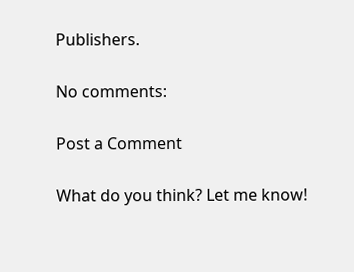Publishers.

No comments:

Post a Comment

What do you think? Let me know!